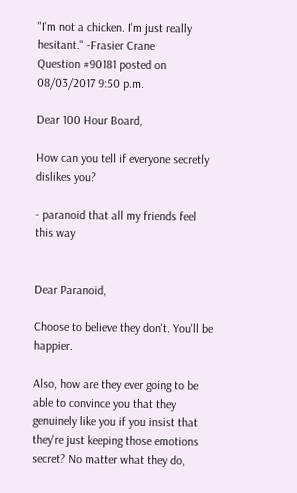"I'm not a chicken. I'm just really hesitant." -Frasier Crane
Question #90181 posted on 08/03/2017 9:50 p.m.

Dear 100 Hour Board,

How can you tell if everyone secretly dislikes you?

- paranoid that all my friends feel this way


Dear Paranoid,

Choose to believe they don't. You'll be happier.

Also, how are they ever going to be able to convince you that they genuinely like you if you insist that they're just keeping those emotions secret? No matter what they do,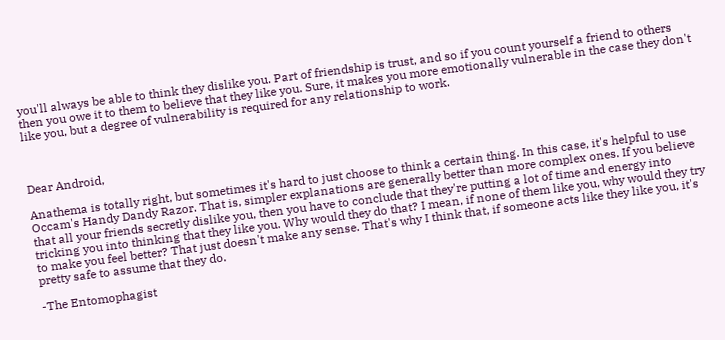you'll always be able to think they dislike you. Part of friendship is trust, and so if you count yourself a friend to others then you owe it to them to believe that they like you. Sure, it makes you more emotionally vulnerable in the case they don't like you, but a degree of vulnerability is required for any relationship to work.



Dear Android,

Anathema is totally right, but sometimes it's hard to just choose to think a certain thing. In this case, it's helpful to use Occam's Handy Dandy Razor. That is, simpler explanations are generally better than more complex ones. If you believe that all your friends secretly dislike you, then you have to conclude that they're putting a lot of time and energy into tricking you into thinking that they like you. Why would they do that? I mean, if none of them like you, why would they try to make you feel better? That just doesn't make any sense. That's why I think that, if someone acts like they like you, it's pretty safe to assume that they do.

-The Entomophagist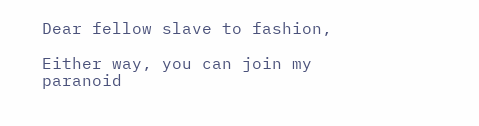Dear fellow slave to fashion,

Either way, you can join my paranoid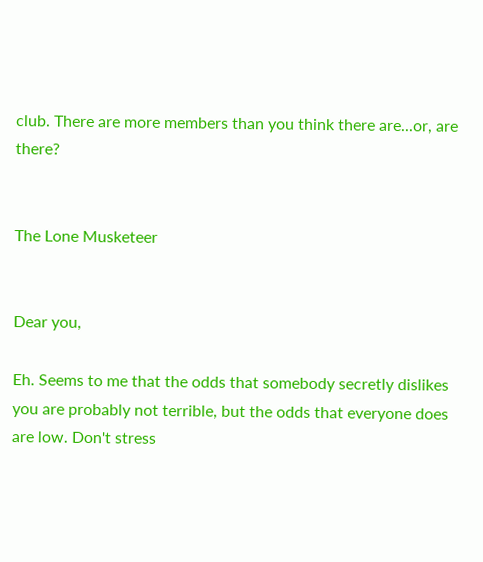club. There are more members than you think there are...or, are there?


The Lone Musketeer


Dear you,

Eh. Seems to me that the odds that somebody secretly dislikes you are probably not terrible, but the odds that everyone does are low. Don't stress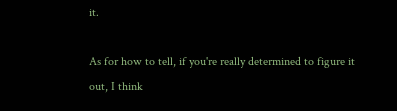it.

As for how to tell, if you're really determined to figure it out, I think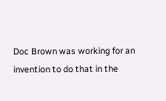Doc Brown was working for an invention to do that in the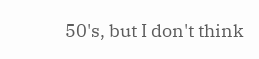50's, but I don't think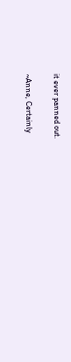it ever panned out.

~Anne, Certainly